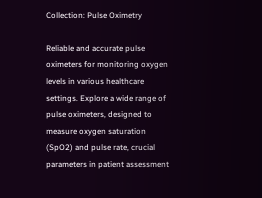Collection: Pulse Oximetry

Reliable and accurate pulse oximeters for monitoring oxygen levels in various healthcare settings. Explore a wide range of pulse oximeters, designed to measure oxygen saturation (SpO2) and pulse rate, crucial parameters in patient assessment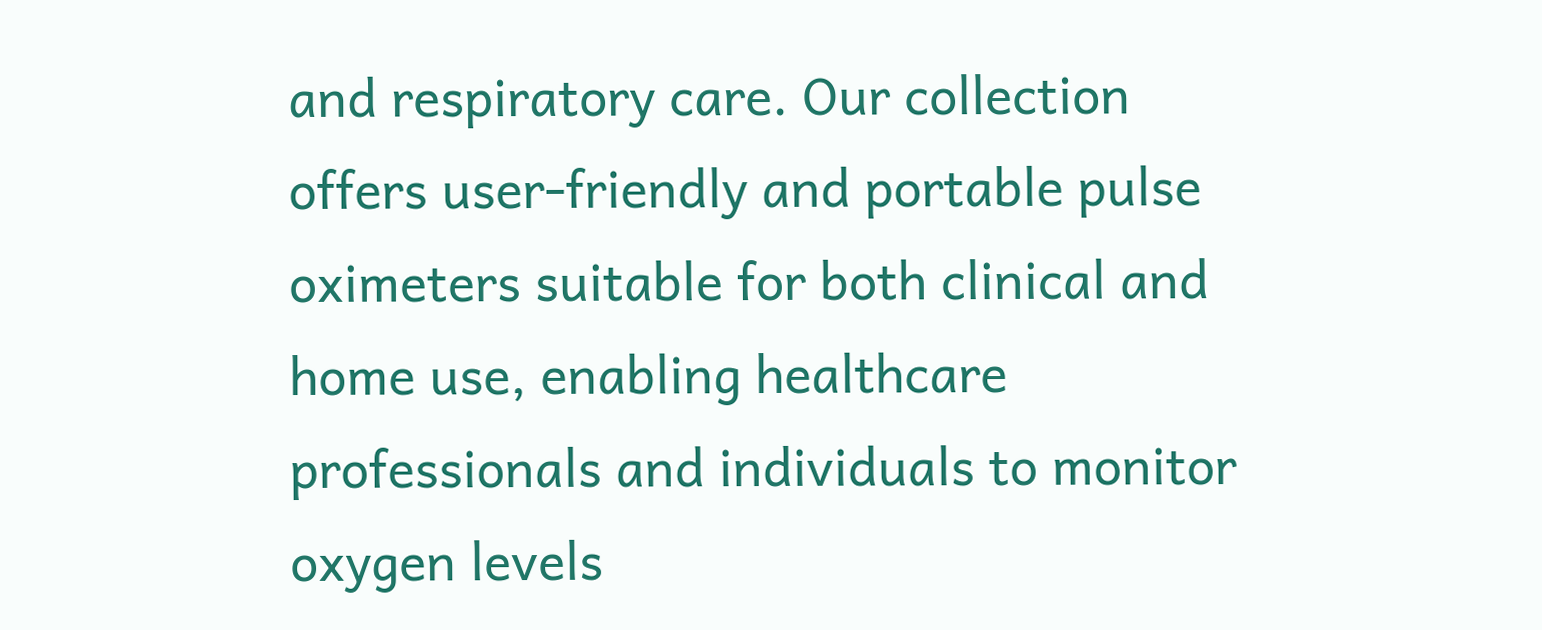and respiratory care. Our collection offers user-friendly and portable pulse oximeters suitable for both clinical and home use, enabling healthcare professionals and individuals to monitor oxygen levels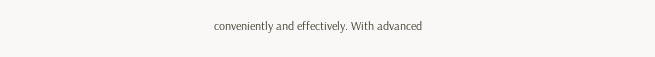conveniently and effectively. With advanced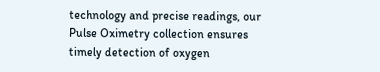technology and precise readings, our Pulse Oximetry collection ensures timely detection of oxygen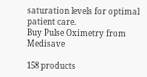saturation levels for optimal patient care.
Buy Pulse Oximetry from Medisave

158 products